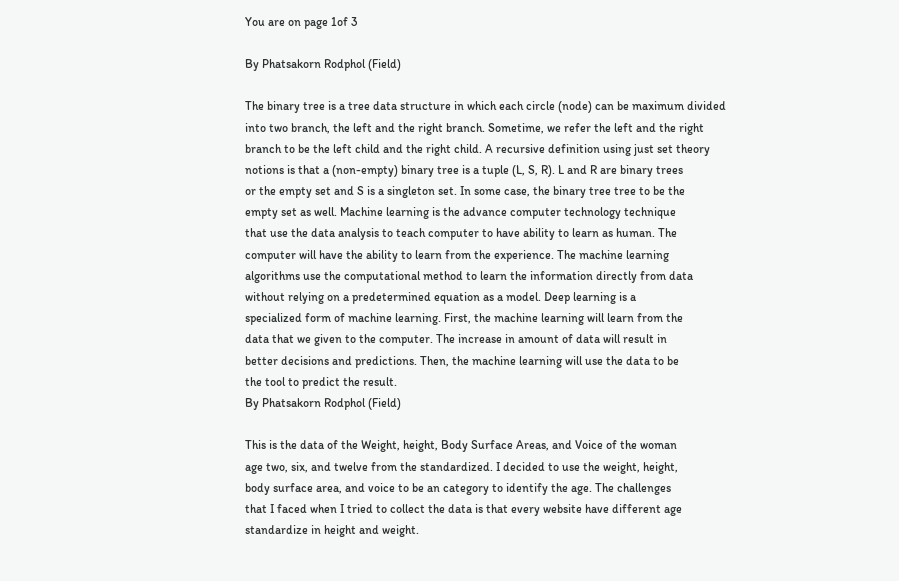You are on page 1of 3

By Phatsakorn Rodphol (Field)

The binary tree is a tree data structure in which each circle (node) can be maximum divided
into two branch, the left and the right branch. Sometime, we refer the left and the right
branch to be the left child and the right child. A recursive definition using just set theory
notions is that a (non-empty) binary tree is a tuple (L, S, R). L and R are binary trees
or the empty set and S is a singleton set. In some case, the binary tree tree to be the
empty set as well. Machine learning is the advance computer technology technique
that use the data analysis to teach computer to have ability to learn as human. The
computer will have the ability to learn from the experience. The machine learning
algorithms use the computational method to learn the information directly from data
without relying on a predetermined equation as a model. Deep learning is a
specialized form of machine learning. First, the machine learning will learn from the
data that we given to the computer. The increase in amount of data will result in
better decisions and predictions. Then, the machine learning will use the data to be
the tool to predict the result.
By Phatsakorn Rodphol (Field)

This is the data of the Weight, height, Body Surface Areas, and Voice of the woman
age two, six, and twelve from the standardized. I decided to use the weight, height,
body surface area, and voice to be an category to identify the age. The challenges
that I faced when I tried to collect the data is that every website have different age
standardize in height and weight.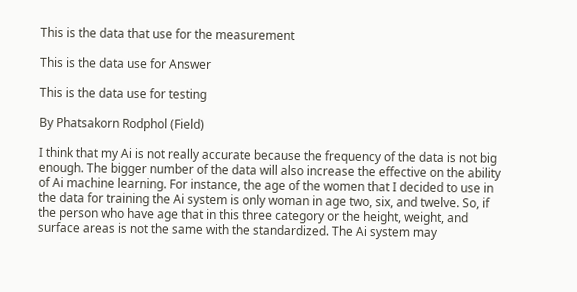This is the data that use for the measurement

This is the data use for Answer

This is the data use for testing

By Phatsakorn Rodphol (Field)

I think that my Ai is not really accurate because the frequency of the data is not big
enough. The bigger number of the data will also increase the effective on the ability
of Ai machine learning. For instance, the age of the women that I decided to use in
the data for training the Ai system is only woman in age two, six, and twelve. So, if
the person who have age that in this three category or the height, weight, and
surface areas is not the same with the standardized. The Ai system may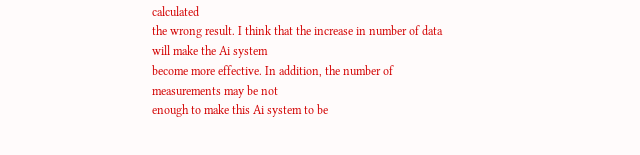calculated
the wrong result. I think that the increase in number of data will make the Ai system
become more effective. In addition, the number of measurements may be not
enough to make this Ai system to be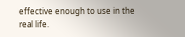effective enough to use in the real life.